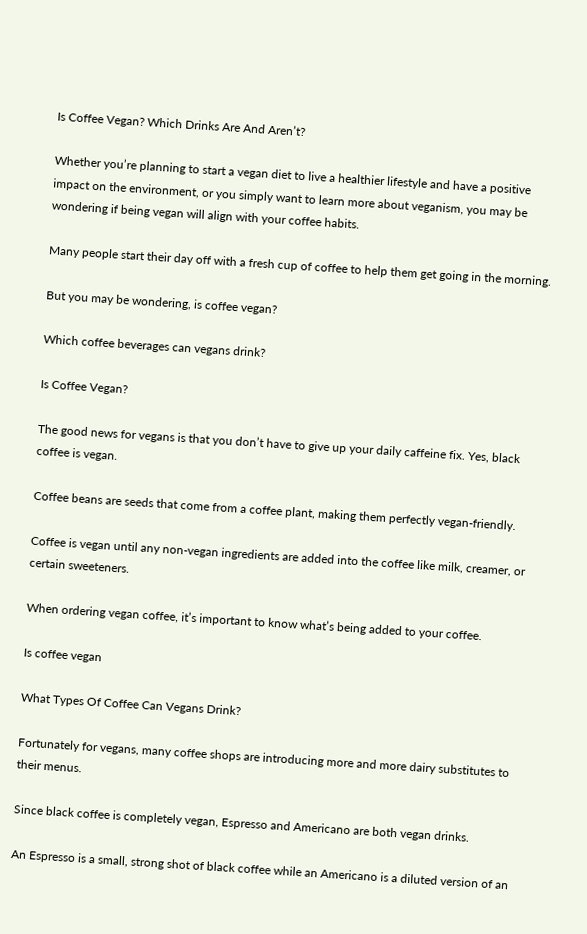Is Coffee Vegan? Which Drinks Are And Aren’t?

Whether you’re planning to start a vegan diet to live a healthier lifestyle and have a positive impact on the environment, or you simply want to learn more about veganism, you may be wondering if being vegan will align with your coffee habits.

Many people start their day off with a fresh cup of coffee to help them get going in the morning.

But you may be wondering, is coffee vegan?

Which coffee beverages can vegans drink?

Is Coffee Vegan?

The good news for vegans is that you don’t have to give up your daily caffeine fix. Yes, black coffee is vegan.

Coffee beans are seeds that come from a coffee plant, making them perfectly vegan-friendly.

Coffee is vegan until any non-vegan ingredients are added into the coffee like milk, creamer, or certain sweeteners.

When ordering vegan coffee, it’s important to know what’s being added to your coffee.

Is coffee vegan

What Types Of Coffee Can Vegans Drink?

Fortunately for vegans, many coffee shops are introducing more and more dairy substitutes to their menus.

Since black coffee is completely vegan, Espresso and Americano are both vegan drinks.

An Espresso is a small, strong shot of black coffee while an Americano is a diluted version of an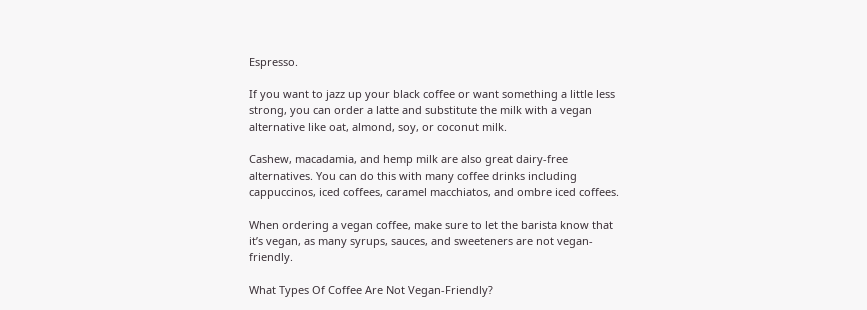Espresso.

If you want to jazz up your black coffee or want something a little less strong, you can order a latte and substitute the milk with a vegan alternative like oat, almond, soy, or coconut milk.

Cashew, macadamia, and hemp milk are also great dairy-free alternatives. You can do this with many coffee drinks including cappuccinos, iced coffees, caramel macchiatos, and ombre iced coffees.

When ordering a vegan coffee, make sure to let the barista know that it’s vegan, as many syrups, sauces, and sweeteners are not vegan-friendly.

What Types Of Coffee Are Not Vegan-Friendly?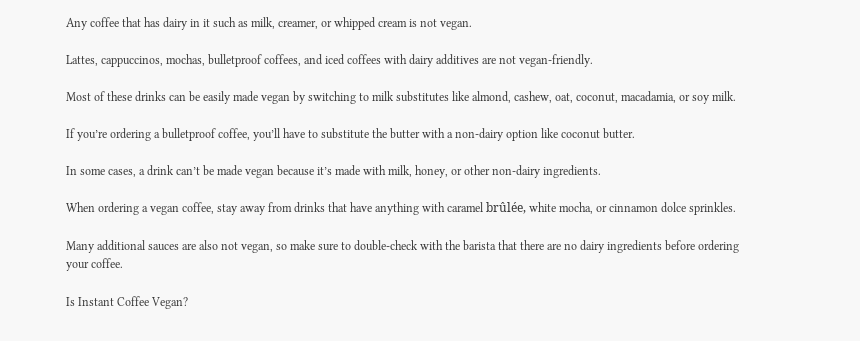Any coffee that has dairy in it such as milk, creamer, or whipped cream is not vegan.

Lattes, cappuccinos, mochas, bulletproof coffees, and iced coffees with dairy additives are not vegan-friendly.

Most of these drinks can be easily made vegan by switching to milk substitutes like almond, cashew, oat, coconut, macadamia, or soy milk.

If you’re ordering a bulletproof coffee, you’ll have to substitute the butter with a non-dairy option like coconut butter.

In some cases, a drink can’t be made vegan because it’s made with milk, honey, or other non-dairy ingredients.

When ordering a vegan coffee, stay away from drinks that have anything with caramel brûlée, white mocha, or cinnamon dolce sprinkles.

Many additional sauces are also not vegan, so make sure to double-check with the barista that there are no dairy ingredients before ordering your coffee.

Is Instant Coffee Vegan?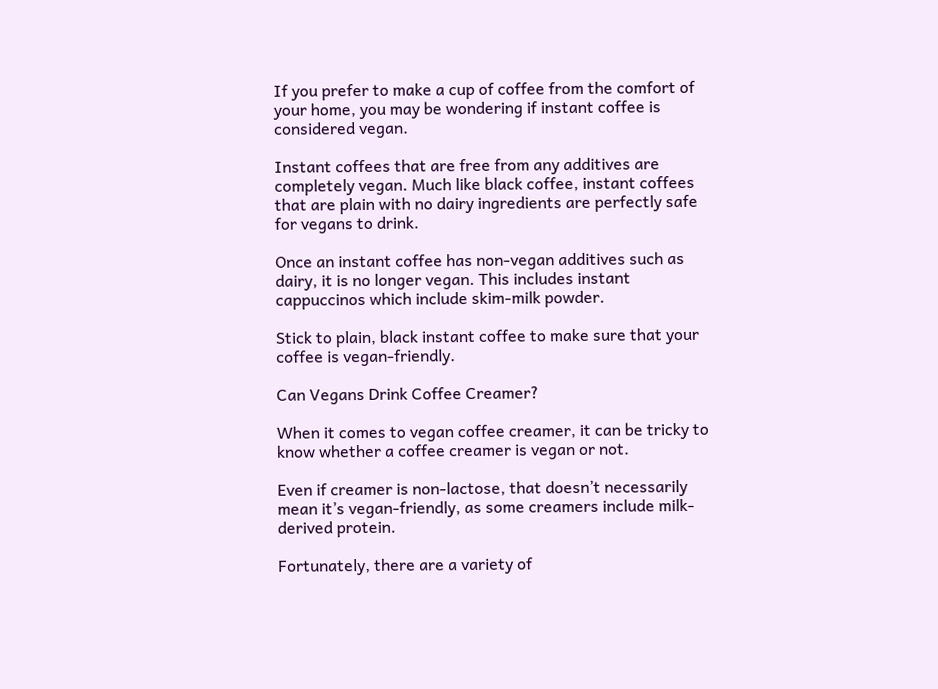If you prefer to make a cup of coffee from the comfort of your home, you may be wondering if instant coffee is considered vegan.

Instant coffees that are free from any additives are completely vegan. Much like black coffee, instant coffees that are plain with no dairy ingredients are perfectly safe for vegans to drink.

Once an instant coffee has non-vegan additives such as dairy, it is no longer vegan. This includes instant cappuccinos which include skim-milk powder.

Stick to plain, black instant coffee to make sure that your coffee is vegan-friendly.

Can Vegans Drink Coffee Creamer?

When it comes to vegan coffee creamer, it can be tricky to know whether a coffee creamer is vegan or not.

Even if creamer is non-lactose, that doesn’t necessarily mean it’s vegan-friendly, as some creamers include milk-derived protein.

Fortunately, there are a variety of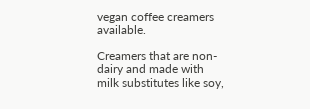vegan coffee creamers available.

Creamers that are non-dairy and made with milk substitutes like soy,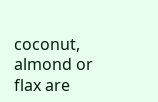coconut, almond or flax are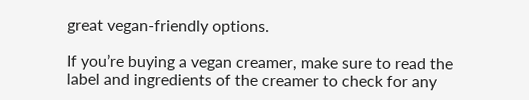great vegan-friendly options.

If you’re buying a vegan creamer, make sure to read the label and ingredients of the creamer to check for any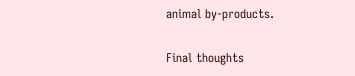animal by-products.

Final thoughts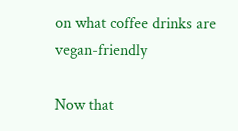on what coffee drinks are vegan-friendly

Now that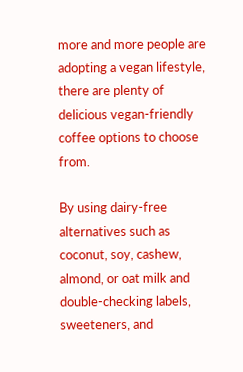more and more people are adopting a vegan lifestyle, there are plenty of delicious vegan-friendly coffee options to choose from.

By using dairy-free alternatives such as coconut, soy, cashew, almond, or oat milk and double-checking labels, sweeteners, and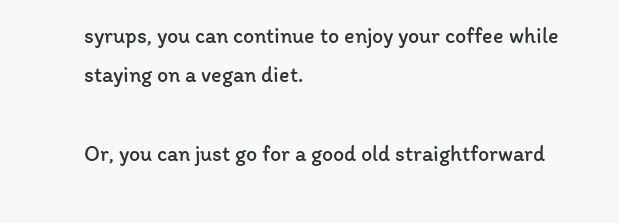syrups, you can continue to enjoy your coffee while staying on a vegan diet.

Or, you can just go for a good old straightforward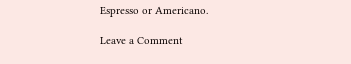Espresso or Americano.

Leave a Comment